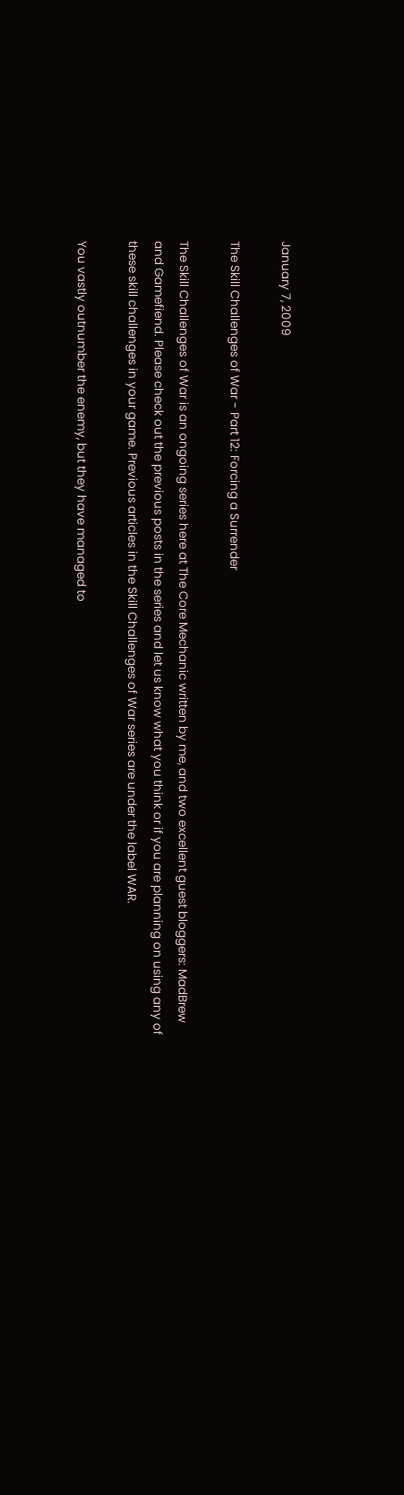January 7, 2009

The Skill Challenges of War - Part 12: Forcing a Surrender

The Skill Challenges of War is an ongoing series here at The Core Mechanic written by me, and two excellent guest bloggers: MadBrew and Gamefiend. Please check out the previous posts in the series and let us know what you think or if you are planning on using any of these skill challenges in your game. Previous articles in the Skill Challenges of War series are under the label WAR.

You vastly outnumber the enemy, but they have managed to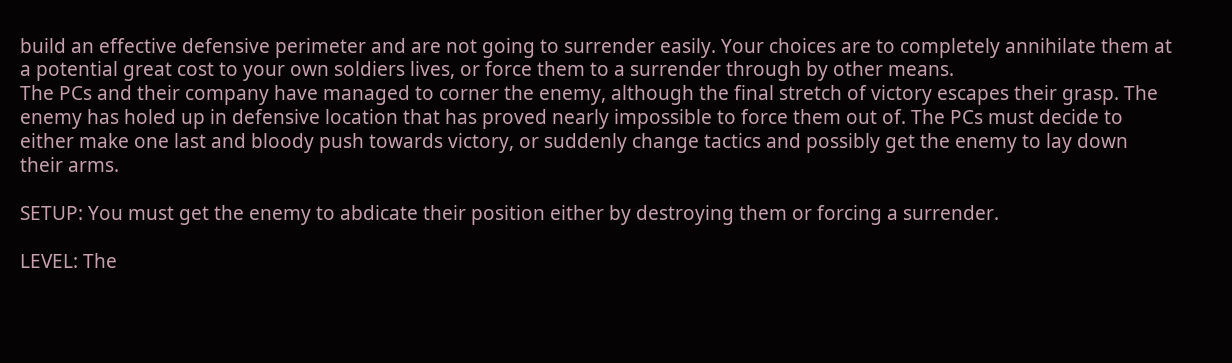build an effective defensive perimeter and are not going to surrender easily. Your choices are to completely annihilate them at a potential great cost to your own soldiers lives, or force them to a surrender through by other means.
The PCs and their company have managed to corner the enemy, although the final stretch of victory escapes their grasp. The enemy has holed up in defensive location that has proved nearly impossible to force them out of. The PCs must decide to either make one last and bloody push towards victory, or suddenly change tactics and possibly get the enemy to lay down their arms.

SETUP: You must get the enemy to abdicate their position either by destroying them or forcing a surrender.

LEVEL: The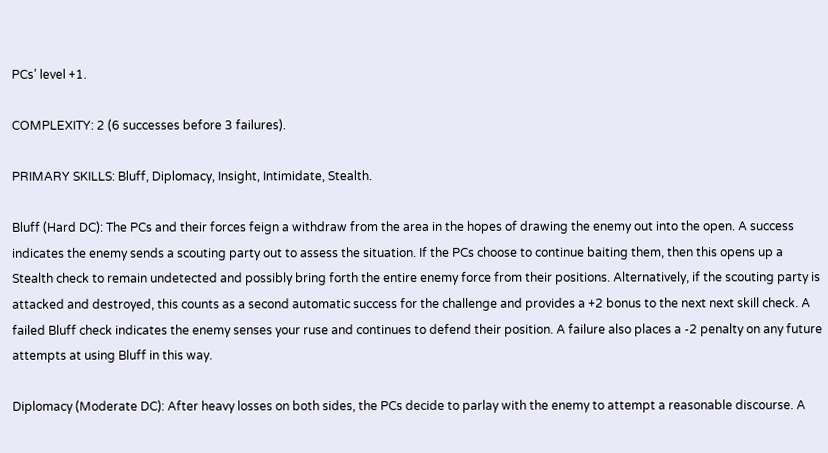PCs’ level +1.

COMPLEXITY: 2 (6 successes before 3 failures).

PRIMARY SKILLS: Bluff, Diplomacy, Insight, Intimidate, Stealth.

Bluff (Hard DC): The PCs and their forces feign a withdraw from the area in the hopes of drawing the enemy out into the open. A success indicates the enemy sends a scouting party out to assess the situation. If the PCs choose to continue baiting them, then this opens up a Stealth check to remain undetected and possibly bring forth the entire enemy force from their positions. Alternatively, if the scouting party is attacked and destroyed, this counts as a second automatic success for the challenge and provides a +2 bonus to the next next skill check. A failed Bluff check indicates the enemy senses your ruse and continues to defend their position. A failure also places a -2 penalty on any future attempts at using Bluff in this way.

Diplomacy (Moderate DC): After heavy losses on both sides, the PCs decide to parlay with the enemy to attempt a reasonable discourse. A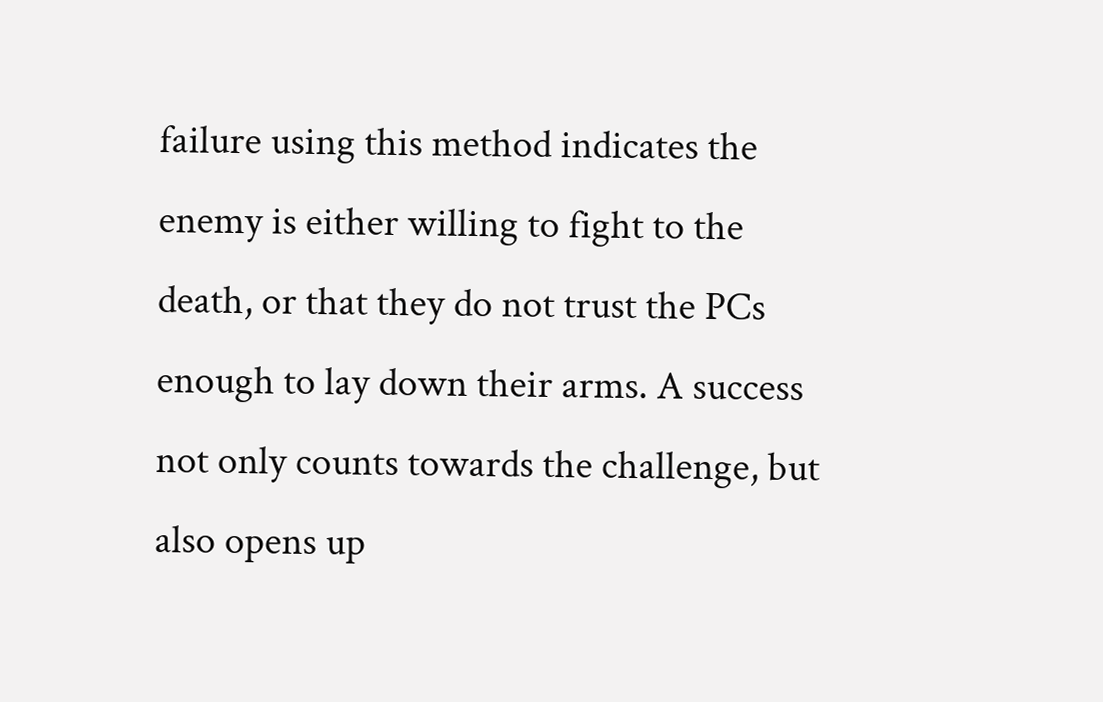failure using this method indicates the enemy is either willing to fight to the death, or that they do not trust the PCs enough to lay down their arms. A success not only counts towards the challenge, but also opens up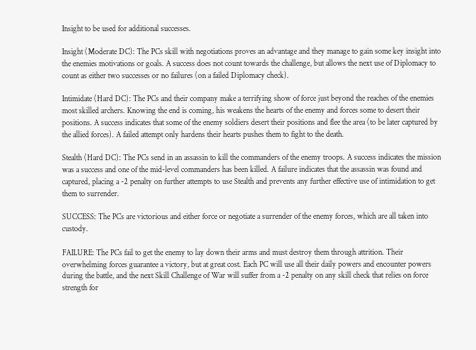Insight to be used for additional successes.

Insight (Moderate DC): The PCs skill with negotiations proves an advantage and they manage to gain some key insight into the enemies motivations or goals. A success does not count towards the challenge, but allows the next use of Diplomacy to count as either two successes or no failures (on a failed Diplomacy check).

Intimidate (Hard DC): The PCs and their company make a terrifying show of force just beyond the reaches of the enemies most skilled archers. Knowing the end is coming, his weakens the hearts of the enemy and forces some to desert their positions. A success indicates that some of the enemy soldiers desert their positions and flee the area (to be later captured by the allied forces). A failed attempt only hardens their hearts pushes them to fight to the death.

Stealth (Hard DC): The PCs send in an assassin to kill the commanders of the enemy troops. A success indicates the mission was a success and one of the mid-level commanders has been killed. A failure indicates that the assassin was found and captured, placing a -2 penalty on further attempts to use Stealth and prevents any further effective use of intimidation to get them to surrender.

SUCCESS: The PCs are victorious and either force or negotiate a surrender of the enemy forces, which are all taken into custody.

FAILURE: The PCs fail to get the enemy to lay down their arms and must destroy them through attrition. Their overwhelming forces guarantee a victory, but at great cost. Each PC will use all their daily powers and encounter powers during the battle, and the next Skill Challenge of War will suffer from a -2 penalty on any skill check that relies on force strength for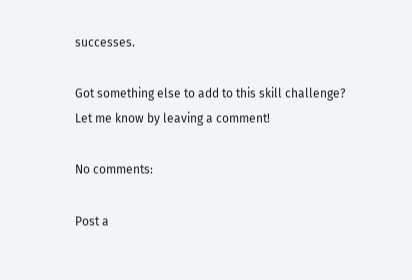successes.

Got something else to add to this skill challenge? Let me know by leaving a comment!

No comments:

Post a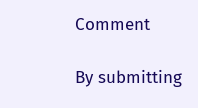Comment

By submitting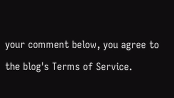your comment below, you agree to the blog's Terms of Service.